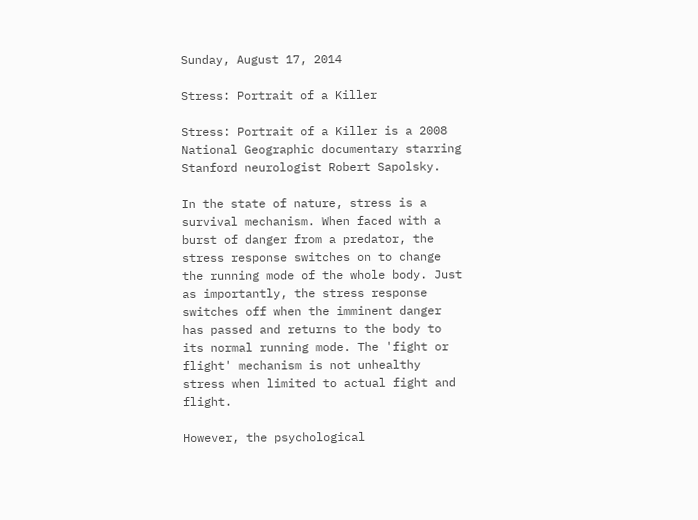Sunday, August 17, 2014

Stress: Portrait of a Killer

Stress: Portrait of a Killer is a 2008 National Geographic documentary starring Stanford neurologist Robert Sapolsky.

In the state of nature, stress is a survival mechanism. When faced with a burst of danger from a predator, the stress response switches on to change the running mode of the whole body. Just as importantly, the stress response switches off when the imminent danger has passed and returns to the body to its normal running mode. The 'fight or flight' mechanism is not unhealthy stress when limited to actual fight and flight.

However, the psychological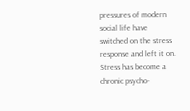pressures of modern social life have switched on the stress response and left it on. Stress has become a chronic psycho-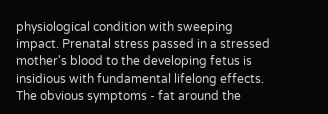physiological condition with sweeping impact. Prenatal stress passed in a stressed mother's blood to the developing fetus is insidious with fundamental lifelong effects. The obvious symptoms - fat around the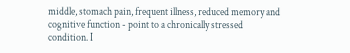middle, stomach pain, frequent illness, reduced memory and cognitive function - point to a chronically stressed condition. I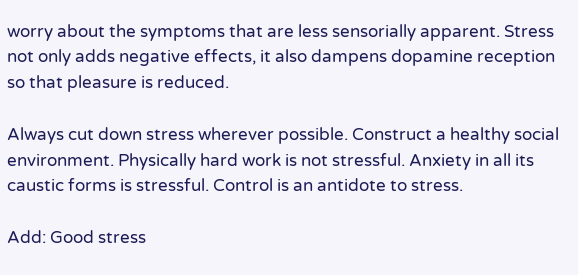worry about the symptoms that are less sensorially apparent. Stress not only adds negative effects, it also dampens dopamine reception so that pleasure is reduced.

Always cut down stress wherever possible. Construct a healthy social environment. Physically hard work is not stressful. Anxiety in all its caustic forms is stressful. Control is an antidote to stress.

Add: Good stress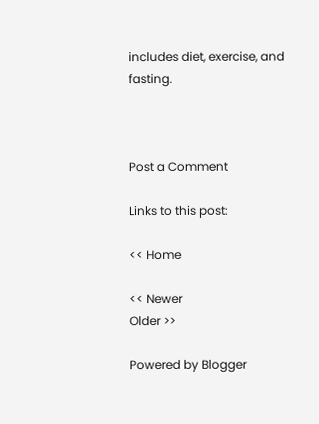includes diet, exercise, and fasting.



Post a Comment

Links to this post:

<< Home

<< Newer
Older >>

Powered by Blogger